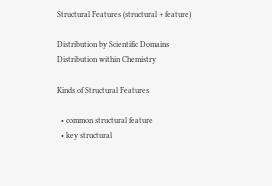Structural Features (structural + feature)

Distribution by Scientific Domains
Distribution within Chemistry

Kinds of Structural Features

  • common structural feature
  • key structural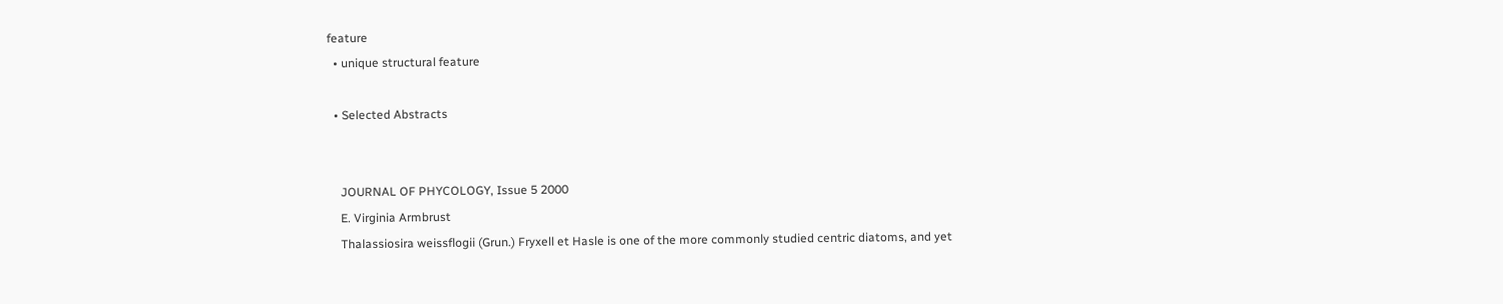feature
  • unique structural feature

  • Selected Abstracts


    JOURNAL OF PHYCOLOGY, Issue 5 2000
    E. Virginia Armbrust
    Thalassiosira weissflogii (Grun.) Fryxell et Hasle is one of the more commonly studied centric diatoms, and yet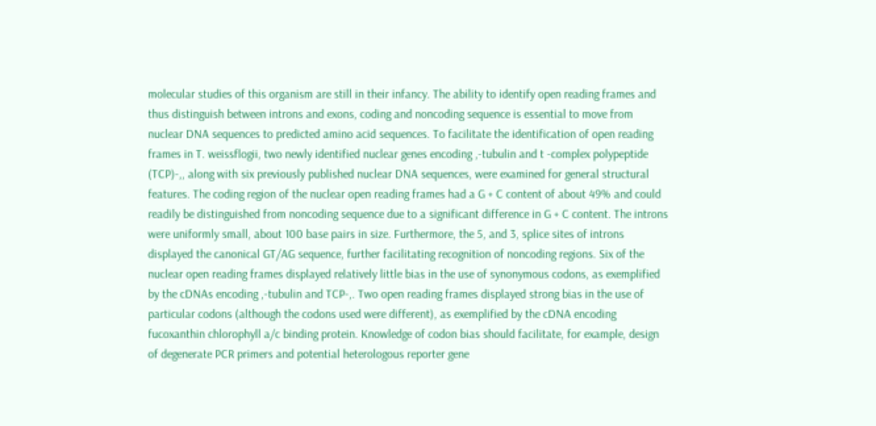molecular studies of this organism are still in their infancy. The ability to identify open reading frames and thus distinguish between introns and exons, coding and noncoding sequence is essential to move from nuclear DNA sequences to predicted amino acid sequences. To facilitate the identification of open reading frames in T. weissflogii, two newly identified nuclear genes encoding ,-tubulin and t -complex polypeptide (TCP)-,, along with six previously published nuclear DNA sequences, were examined for general structural features. The coding region of the nuclear open reading frames had a G + C content of about 49% and could readily be distinguished from noncoding sequence due to a significant difference in G + C content. The introns were uniformly small, about 100 base pairs in size. Furthermore, the 5, and 3, splice sites of introns displayed the canonical GT/AG sequence, further facilitating recognition of noncoding regions. Six of the nuclear open reading frames displayed relatively little bias in the use of synonymous codons, as exemplified by the cDNAs encoding ,-tubulin and TCP-,. Two open reading frames displayed strong bias in the use of particular codons (although the codons used were different), as exemplified by the cDNA encoding fucoxanthin chlorophyll a/c binding protein. Knowledge of codon bias should facilitate, for example, design of degenerate PCR primers and potential heterologous reporter gene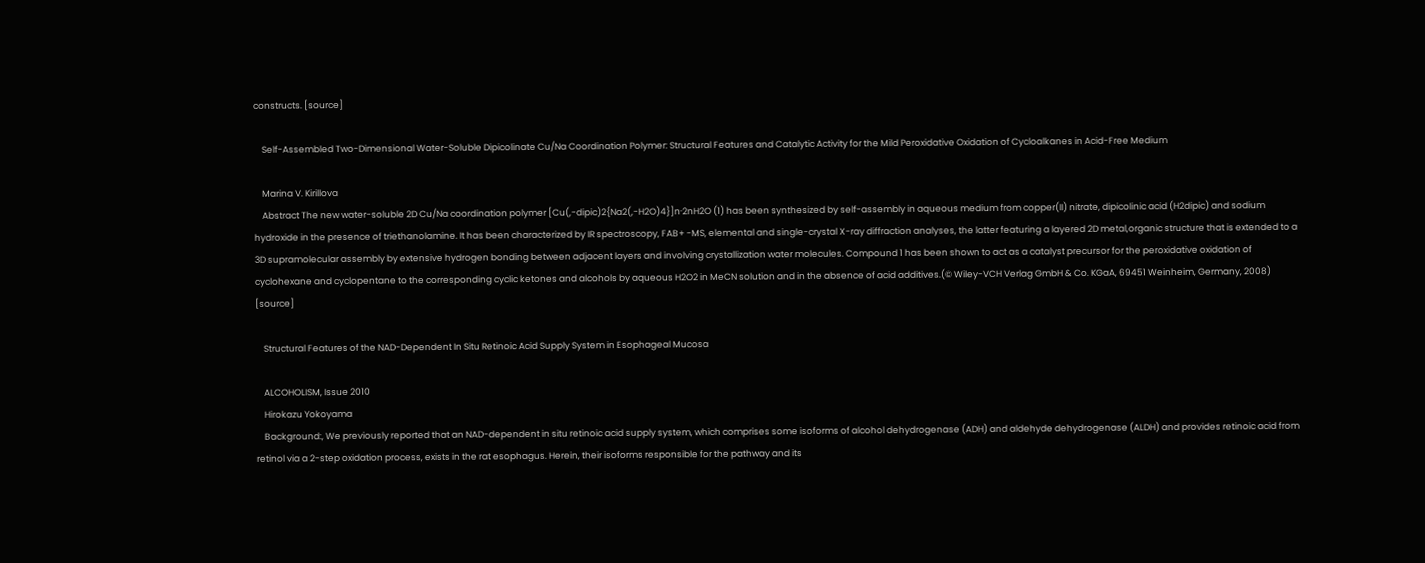constructs. [source]

    Self-Assembled Two-Dimensional Water-Soluble Dipicolinate Cu/Na Coordination Polymer: Structural Features and Catalytic Activity for the Mild Peroxidative Oxidation of Cycloalkanes in Acid-Free Medium

    Marina V. Kirillova
    Abstract The new water-soluble 2D Cu/Na coordination polymer [Cu(,-dipic)2{Na2(,-H2O)4}]n·2nH2O (1) has been synthesized by self-assembly in aqueous medium from copper(II) nitrate, dipicolinic acid (H2dipic) and sodium hydroxide in the presence of triethanolamine. It has been characterized by IR spectroscopy, FAB+ -MS, elemental and single-crystal X-ray diffraction analyses, the latter featuring a layered 2D metal,organic structure that is extended to a 3D supramolecular assembly by extensive hydrogen bonding between adjacent layers and involving crystallization water molecules. Compound 1 has been shown to act as a catalyst precursor for the peroxidative oxidation of cyclohexane and cyclopentane to the corresponding cyclic ketones and alcohols by aqueous H2O2 in MeCN solution and in the absence of acid additives.(© Wiley-VCH Verlag GmbH & Co. KGaA, 69451 Weinheim, Germany, 2008) [source]

    Structural Features of the NAD-Dependent In Situ Retinoic Acid Supply System in Esophageal Mucosa

    ALCOHOLISM, Issue 2010
    Hirokazu Yokoyama
    Background:, We previously reported that an NAD-dependent in situ retinoic acid supply system, which comprises some isoforms of alcohol dehydrogenase (ADH) and aldehyde dehydrogenase (ALDH) and provides retinoic acid from retinol via a 2-step oxidation process, exists in the rat esophagus. Herein, their isoforms responsible for the pathway and its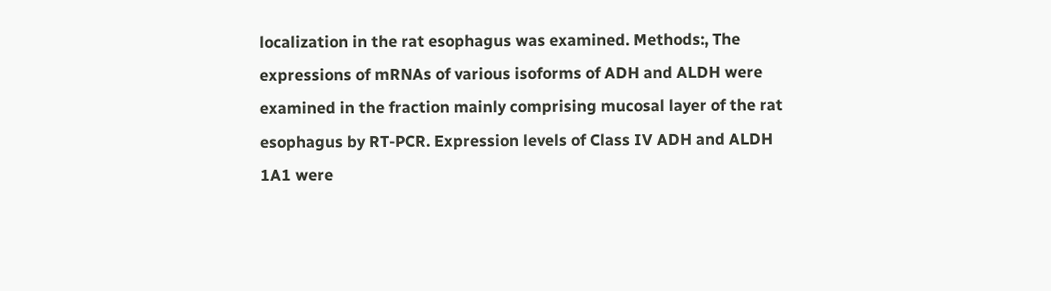localization in the rat esophagus was examined. Methods:, The expressions of mRNAs of various isoforms of ADH and ALDH were examined in the fraction mainly comprising mucosal layer of the rat esophagus by RT-PCR. Expression levels of Class IV ADH and ALDH 1A1 were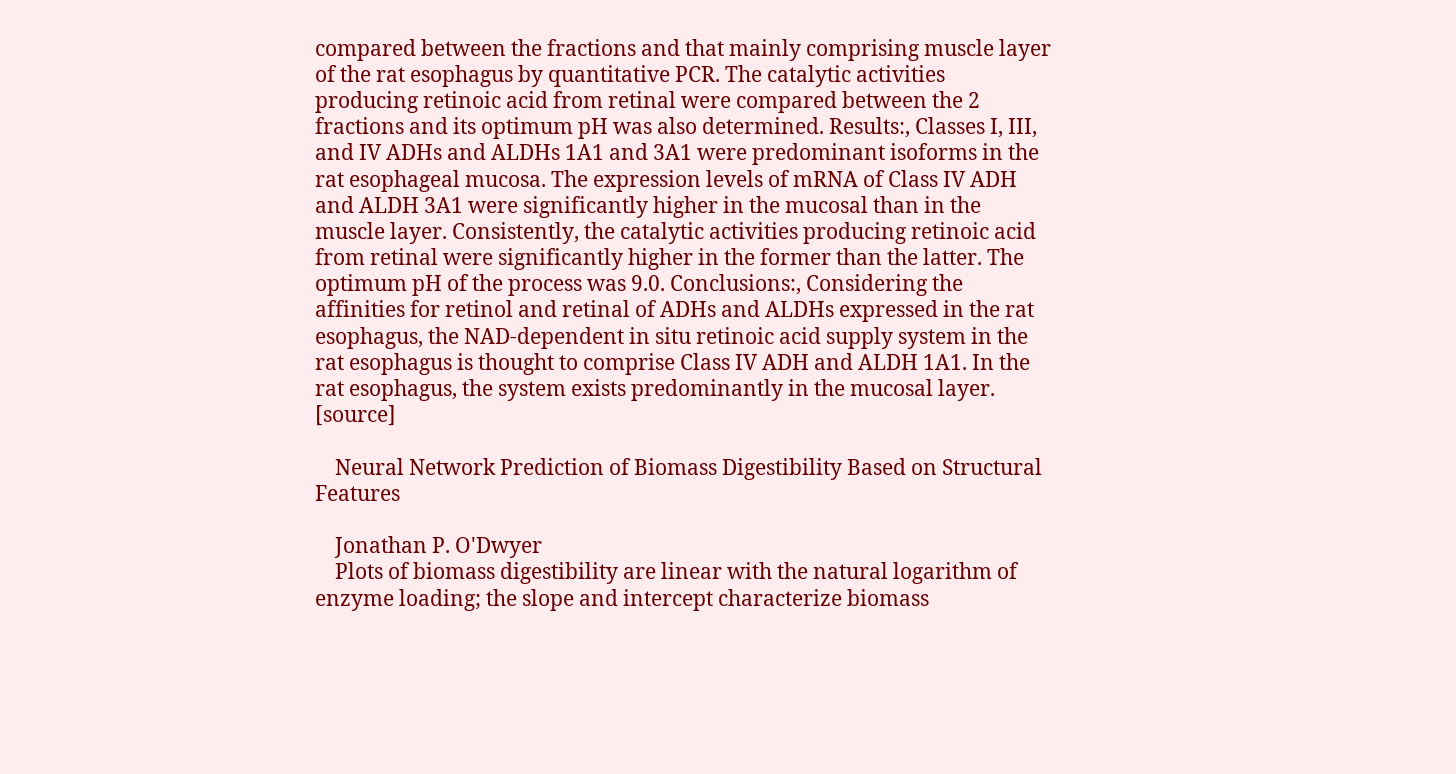compared between the fractions and that mainly comprising muscle layer of the rat esophagus by quantitative PCR. The catalytic activities producing retinoic acid from retinal were compared between the 2 fractions and its optimum pH was also determined. Results:, Classes I, III, and IV ADHs and ALDHs 1A1 and 3A1 were predominant isoforms in the rat esophageal mucosa. The expression levels of mRNA of Class IV ADH and ALDH 3A1 were significantly higher in the mucosal than in the muscle layer. Consistently, the catalytic activities producing retinoic acid from retinal were significantly higher in the former than the latter. The optimum pH of the process was 9.0. Conclusions:, Considering the affinities for retinol and retinal of ADHs and ALDHs expressed in the rat esophagus, the NAD-dependent in situ retinoic acid supply system in the rat esophagus is thought to comprise Class IV ADH and ALDH 1A1. In the rat esophagus, the system exists predominantly in the mucosal layer. [source]

    Neural Network Prediction of Biomass Digestibility Based on Structural Features

    Jonathan P. O'Dwyer
    Plots of biomass digestibility are linear with the natural logarithm of enzyme loading; the slope and intercept characterize biomass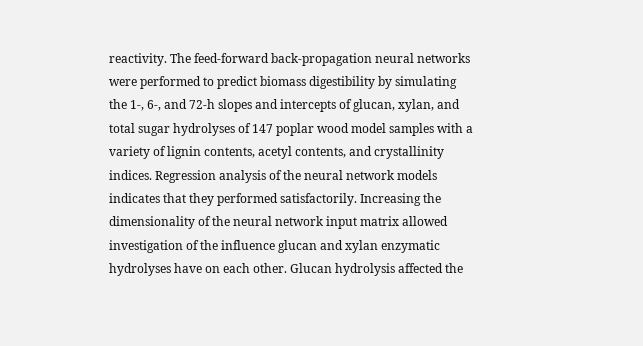reactivity. The feed-forward back-propagation neural networks were performed to predict biomass digestibility by simulating the 1-, 6-, and 72-h slopes and intercepts of glucan, xylan, and total sugar hydrolyses of 147 poplar wood model samples with a variety of lignin contents, acetyl contents, and crystallinity indices. Regression analysis of the neural network models indicates that they performed satisfactorily. Increasing the dimensionality of the neural network input matrix allowed investigation of the influence glucan and xylan enzymatic hydrolyses have on each other. Glucan hydrolysis affected the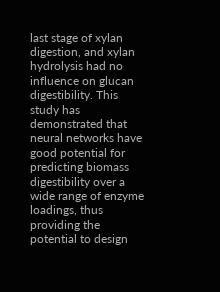last stage of xylan digestion, and xylan hydrolysis had no influence on glucan digestibility. This study has demonstrated that neural networks have good potential for predicting biomass digestibility over a wide range of enzyme loadings, thus providing the potential to design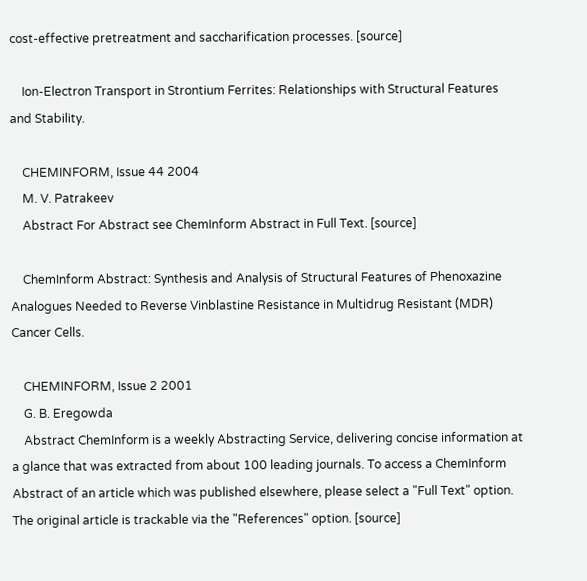cost-effective pretreatment and saccharification processes. [source]

    Ion-Electron Transport in Strontium Ferrites: Relationships with Structural Features and Stability.

    CHEMINFORM, Issue 44 2004
    M. V. Patrakeev
    Abstract For Abstract see ChemInform Abstract in Full Text. [source]

    ChemInform Abstract: Synthesis and Analysis of Structural Features of Phenoxazine Analogues Needed to Reverse Vinblastine Resistance in Multidrug Resistant (MDR) Cancer Cells.

    CHEMINFORM, Issue 2 2001
    G. B. Eregowda
    Abstract ChemInform is a weekly Abstracting Service, delivering concise information at a glance that was extracted from about 100 leading journals. To access a ChemInform Abstract of an article which was published elsewhere, please select a "Full Text" option. The original article is trackable via the "References" option. [source]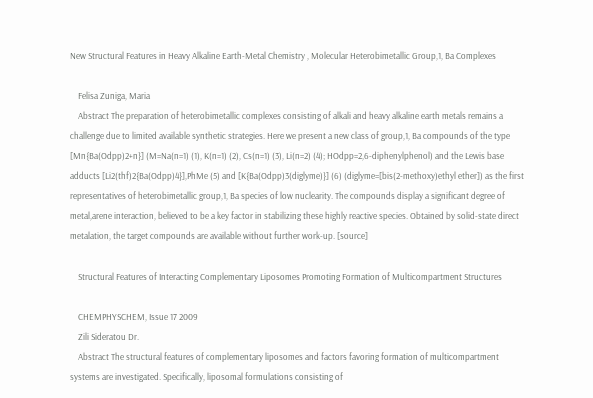New Structural Features in Heavy Alkaline Earth-Metal Chemistry , Molecular Heterobimetallic Group,1, Ba Complexes

    Felisa Zuniga, Maria
    Abstract The preparation of heterobimetallic complexes consisting of alkali and heavy alkaline earth metals remains a challenge due to limited available synthetic strategies. Here we present a new class of group,1, Ba compounds of the type [Mn{Ba(Odpp)2+n}] (M=Na(n=1) (1), K(n=1) (2), Cs(n=1) (3), Li(n=2) (4); HOdpp=2,6-diphenylphenol) and the Lewis base adducts [Li2(thf)2{Ba(Odpp)4}],PhMe (5) and [K{Ba(Odpp)3(diglyme)}] (6) (diglyme=[bis(2-methoxy)ethyl ether]) as the first representatives of heterobimetallic group,1, Ba species of low nuclearity. The compounds display a significant degree of metal,arene interaction, believed to be a key factor in stabilizing these highly reactive species. Obtained by solid-state direct metalation, the target compounds are available without further work-up. [source]

    Structural Features of Interacting Complementary Liposomes Promoting Formation of Multicompartment Structures

    CHEMPHYSCHEM, Issue 17 2009
    Zili Sideratou Dr.
    Abstract The structural features of complementary liposomes and factors favoring formation of multicompartment systems are investigated. Specifically, liposomal formulations consisting of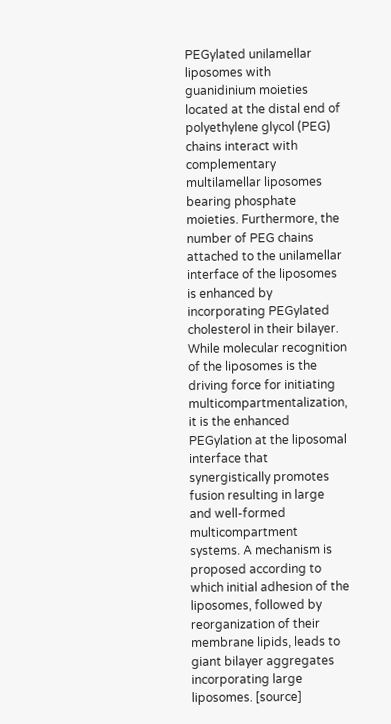PEGylated unilamellar liposomes with guanidinium moieties located at the distal end of polyethylene glycol (PEG) chains interact with complementary multilamellar liposomes bearing phosphate moieties. Furthermore, the number of PEG chains attached to the unilamellar interface of the liposomes is enhanced by incorporating PEGylated cholesterol in their bilayer. While molecular recognition of the liposomes is the driving force for initiating multicompartmentalization, it is the enhanced PEGylation at the liposomal interface that synergistically promotes fusion resulting in large and well-formed multicompartment systems. A mechanism is proposed according to which initial adhesion of the liposomes, followed by reorganization of their membrane lipids, leads to giant bilayer aggregates incorporating large liposomes. [source]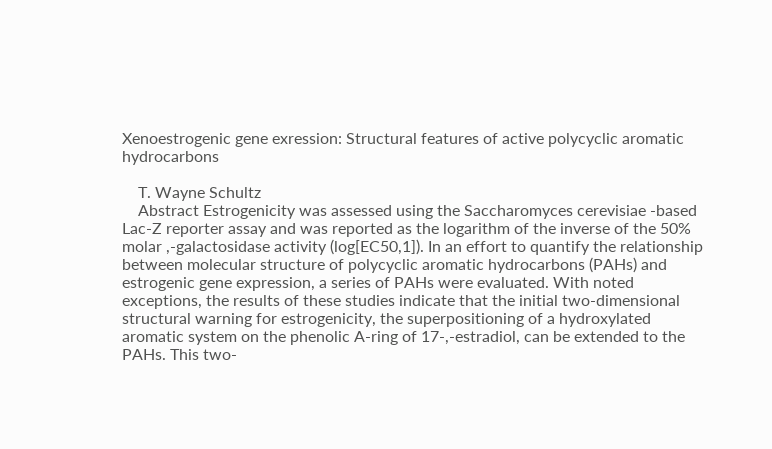Xenoestrogenic gene exression: Structural features of active polycyclic aromatic hydrocarbons

    T. Wayne Schultz
    Abstract Estrogenicity was assessed using the Saccharomyces cerevisiae -based Lac-Z reporter assay and was reported as the logarithm of the inverse of the 50% molar ,-galactosidase activity (log[EC50,1]). In an effort to quantify the relationship between molecular structure of polycyclic aromatic hydrocarbons (PAHs) and estrogenic gene expression, a series of PAHs were evaluated. With noted exceptions, the results of these studies indicate that the initial two-dimensional structural warning for estrogenicity, the superpositioning of a hydroxylated aromatic system on the phenolic A-ring of 17-,-estradiol, can be extended to the PAHs. This two-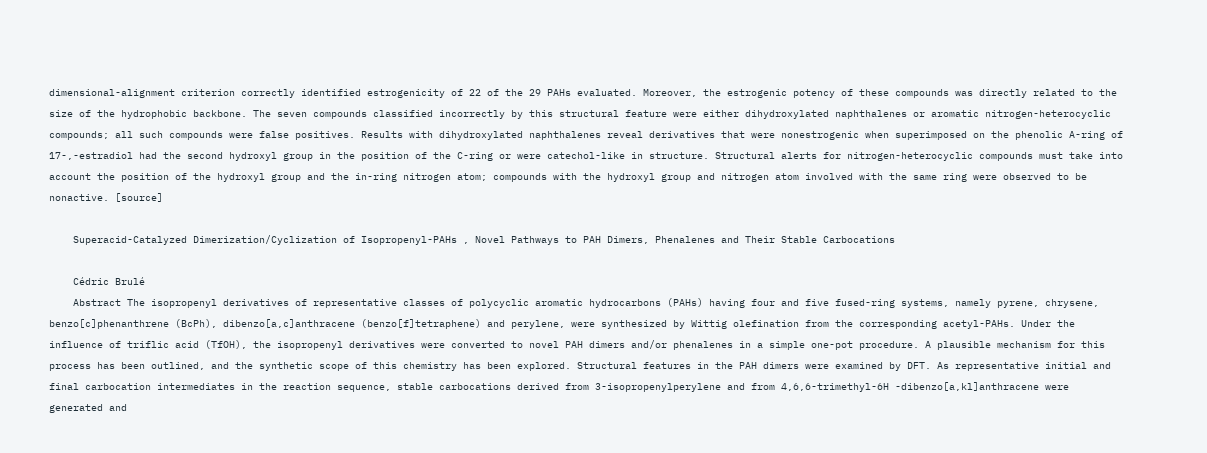dimensional-alignment criterion correctly identified estrogenicity of 22 of the 29 PAHs evaluated. Moreover, the estrogenic potency of these compounds was directly related to the size of the hydrophobic backbone. The seven compounds classified incorrectly by this structural feature were either dihydroxylated naphthalenes or aromatic nitrogen-heterocyclic compounds; all such compounds were false positives. Results with dihydroxylated naphthalenes reveal derivatives that were nonestrogenic when superimposed on the phenolic A-ring of 17-,-estradiol had the second hydroxyl group in the position of the C-ring or were catechol-like in structure. Structural alerts for nitrogen-heterocyclic compounds must take into account the position of the hydroxyl group and the in-ring nitrogen atom; compounds with the hydroxyl group and nitrogen atom involved with the same ring were observed to be nonactive. [source]

    Superacid-Catalyzed Dimerization/Cyclization of Isopropenyl-PAHs , Novel Pathways to PAH Dimers, Phenalenes and Their Stable Carbocations

    Cédric Brulé
    Abstract The isopropenyl derivatives of representative classes of polycyclic aromatic hydrocarbons (PAHs) having four and five fused-ring systems, namely pyrene, chrysene, benzo[c]phenanthrene (BcPh), dibenzo[a,c]anthracene (benzo[f]tetraphene) and perylene, were synthesized by Wittig olefination from the corresponding acetyl-PAHs. Under the influence of triflic acid (TfOH), the isopropenyl derivatives were converted to novel PAH dimers and/or phenalenes in a simple one-pot procedure. A plausible mechanism for this process has been outlined, and the synthetic scope of this chemistry has been explored. Structural features in the PAH dimers were examined by DFT. As representative initial and final carbocation intermediates in the reaction sequence, stable carbocations derived from 3-isopropenylperylene and from 4,6,6-trimethyl-6H -dibenzo[a,kl]anthracene were generated and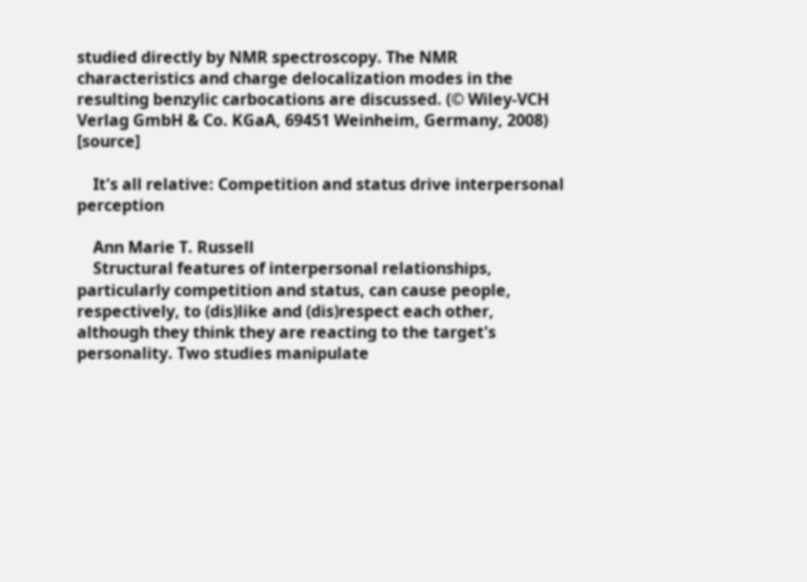studied directly by NMR spectroscopy. The NMR characteristics and charge delocalization modes in the resulting benzylic carbocations are discussed. (© Wiley-VCH Verlag GmbH & Co. KGaA, 69451 Weinheim, Germany, 2008) [source]

    It's all relative: Competition and status drive interpersonal perception

    Ann Marie T. Russell
    Structural features of interpersonal relationships, particularly competition and status, can cause people, respectively, to (dis)like and (dis)respect each other, although they think they are reacting to the target's personality. Two studies manipulate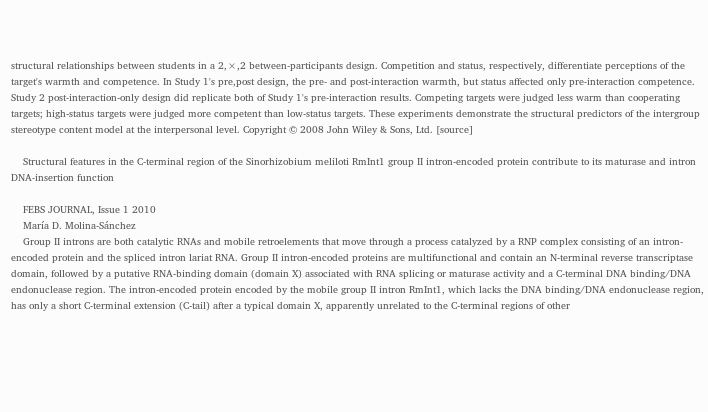structural relationships between students in a 2,×,2 between-participants design. Competition and status, respectively, differentiate perceptions of the target's warmth and competence. In Study 1's pre,post design, the pre- and post-interaction warmth, but status affected only pre-interaction competence. Study 2 post-interaction-only design did replicate both of Study 1's pre-interaction results. Competing targets were judged less warm than cooperating targets; high-status targets were judged more competent than low-status targets. These experiments demonstrate the structural predictors of the intergroup stereotype content model at the interpersonal level. Copyright © 2008 John Wiley & Sons, Ltd. [source]

    Structural features in the C-terminal region of the Sinorhizobium meliloti RmInt1 group II intron-encoded protein contribute to its maturase and intron DNA-insertion function

    FEBS JOURNAL, Issue 1 2010
    María D. Molina-Sánchez
    Group II introns are both catalytic RNAs and mobile retroelements that move through a process catalyzed by a RNP complex consisting of an intron-encoded protein and the spliced intron lariat RNA. Group II intron-encoded proteins are multifunctional and contain an N-terminal reverse transcriptase domain, followed by a putative RNA-binding domain (domain X) associated with RNA splicing or maturase activity and a C-terminal DNA binding/DNA endonuclease region. The intron-encoded protein encoded by the mobile group II intron RmInt1, which lacks the DNA binding/DNA endonuclease region, has only a short C-terminal extension (C-tail) after a typical domain X, apparently unrelated to the C-terminal regions of other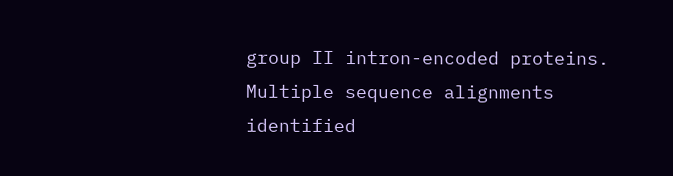group II intron-encoded proteins. Multiple sequence alignments identified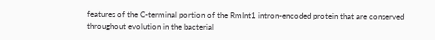features of the C-terminal portion of the RmInt1 intron-encoded protein that are conserved throughout evolution in the bacterial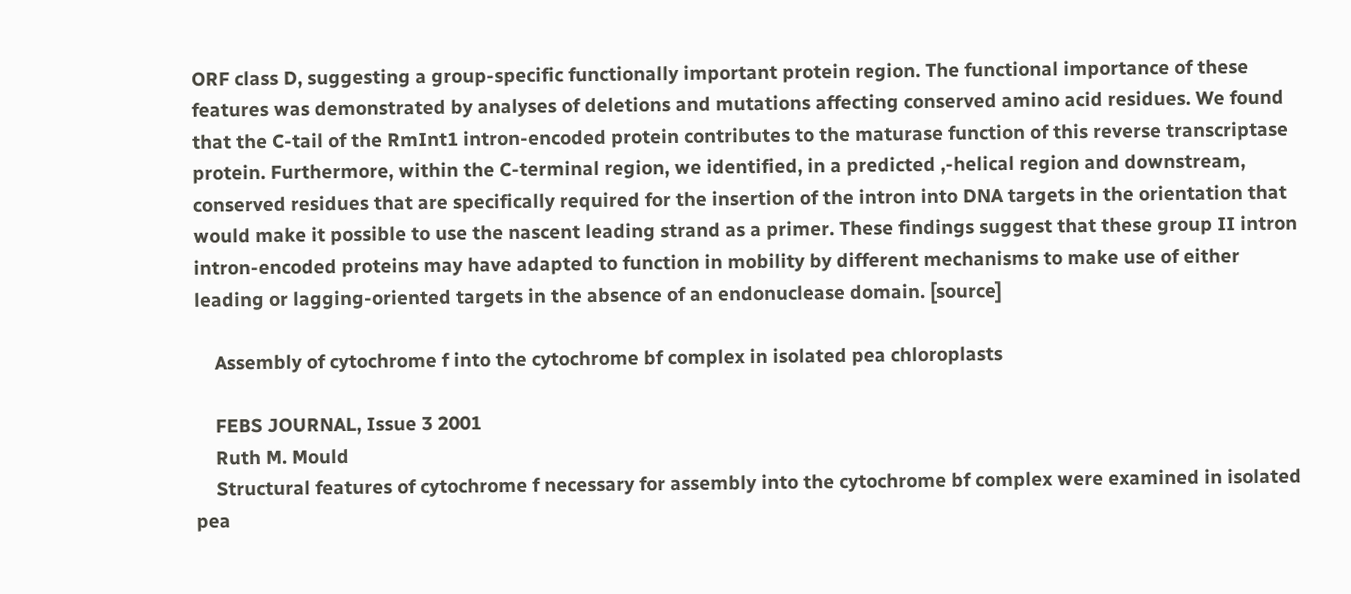ORF class D, suggesting a group-specific functionally important protein region. The functional importance of these features was demonstrated by analyses of deletions and mutations affecting conserved amino acid residues. We found that the C-tail of the RmInt1 intron-encoded protein contributes to the maturase function of this reverse transcriptase protein. Furthermore, within the C-terminal region, we identified, in a predicted ,-helical region and downstream, conserved residues that are specifically required for the insertion of the intron into DNA targets in the orientation that would make it possible to use the nascent leading strand as a primer. These findings suggest that these group II intron intron-encoded proteins may have adapted to function in mobility by different mechanisms to make use of either leading or lagging-oriented targets in the absence of an endonuclease domain. [source]

    Assembly of cytochrome f into the cytochrome bf complex in isolated pea chloroplasts

    FEBS JOURNAL, Issue 3 2001
    Ruth M. Mould
    Structural features of cytochrome f necessary for assembly into the cytochrome bf complex were examined in isolated pea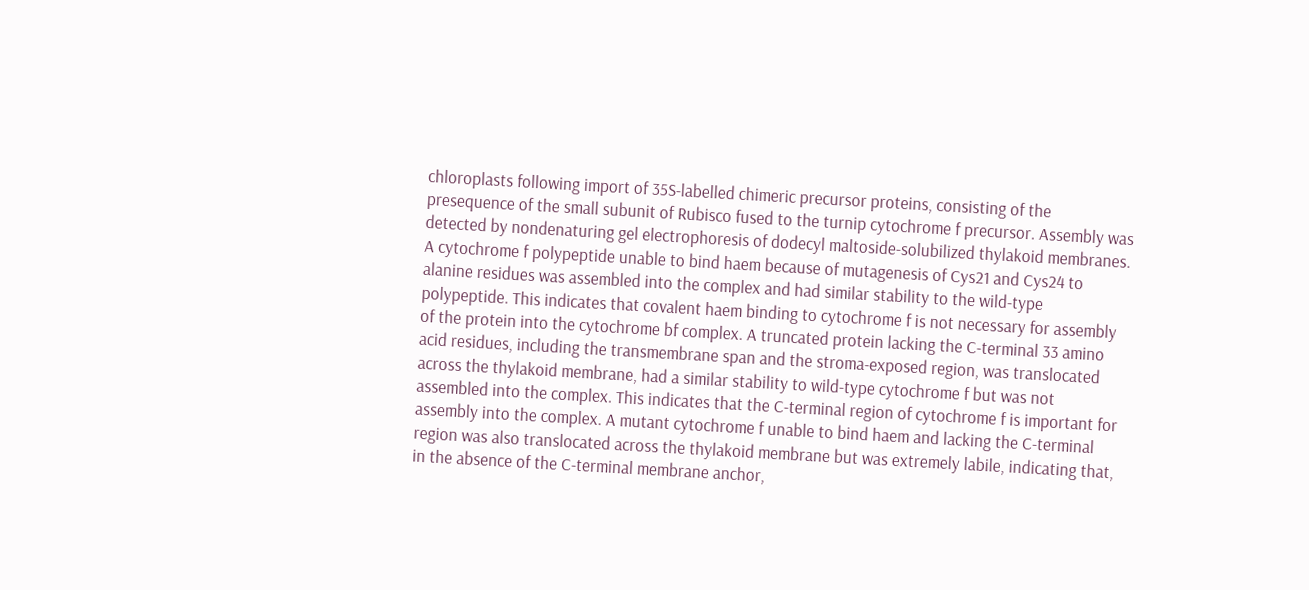chloroplasts following import of 35S-labelled chimeric precursor proteins, consisting of the presequence of the small subunit of Rubisco fused to the turnip cytochrome f precursor. Assembly was detected by nondenaturing gel electrophoresis of dodecyl maltoside-solubilized thylakoid membranes. A cytochrome f polypeptide unable to bind haem because of mutagenesis of Cys21 and Cys24 to alanine residues was assembled into the complex and had similar stability to the wild-type polypeptide. This indicates that covalent haem binding to cytochrome f is not necessary for assembly of the protein into the cytochrome bf complex. A truncated protein lacking the C-terminal 33 amino acid residues, including the transmembrane span and the stroma-exposed region, was translocated across the thylakoid membrane, had a similar stability to wild-type cytochrome f but was not assembled into the complex. This indicates that the C-terminal region of cytochrome f is important for assembly into the complex. A mutant cytochrome f unable to bind haem and lacking the C-terminal region was also translocated across the thylakoid membrane but was extremely labile, indicating that, in the absence of the C-terminal membrane anchor,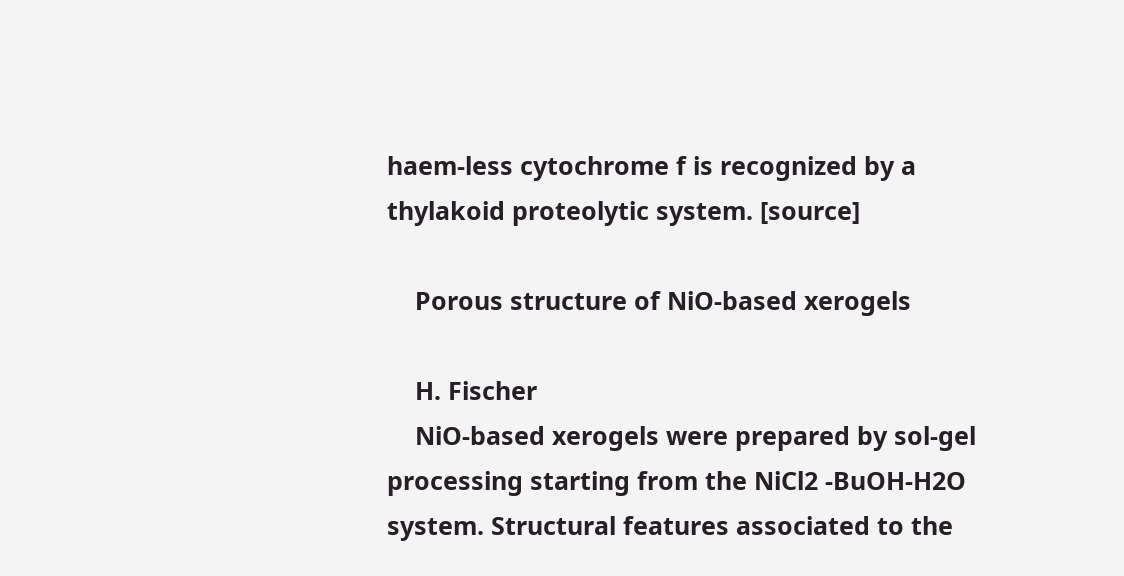haem-less cytochrome f is recognized by a thylakoid proteolytic system. [source]

    Porous structure of NiO-based xerogels

    H. Fischer
    NiO-based xerogels were prepared by sol-gel processing starting from the NiCl2 -BuOH-H2O system. Structural features associated to the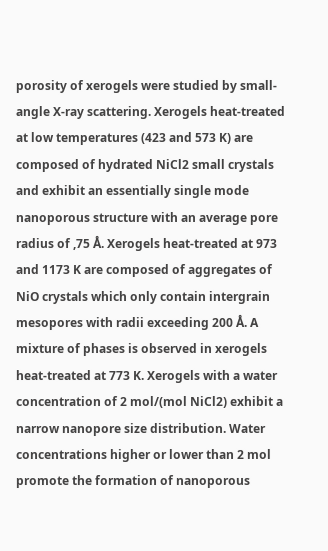porosity of xerogels were studied by small-angle X-ray scattering. Xerogels heat-treated at low temperatures (423 and 573 K) are composed of hydrated NiCl2 small crystals and exhibit an essentially single mode nanoporous structure with an average pore radius of ,75 Å. Xerogels heat-treated at 973 and 1173 K are composed of aggregates of NiO crystals which only contain intergrain mesopores with radii exceeding 200 Å. A mixture of phases is observed in xerogels heat-treated at 773 K. Xerogels with a water concentration of 2 mol/(mol NiCl2) exhibit a narrow nanopore size distribution. Water concentrations higher or lower than 2 mol promote the formation of nanoporous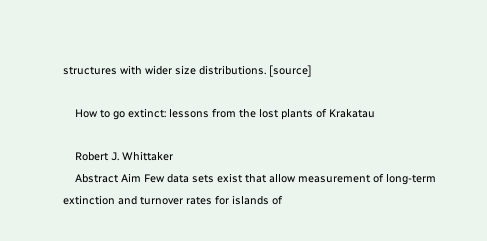structures with wider size distributions. [source]

    How to go extinct: lessons from the lost plants of Krakatau

    Robert J. Whittaker
    Abstract Aim Few data sets exist that allow measurement of long-term extinction and turnover rates for islands of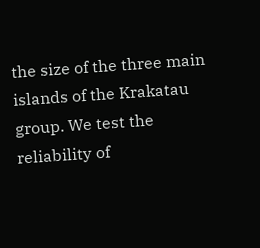the size of the three main islands of the Krakatau group. We test the reliability of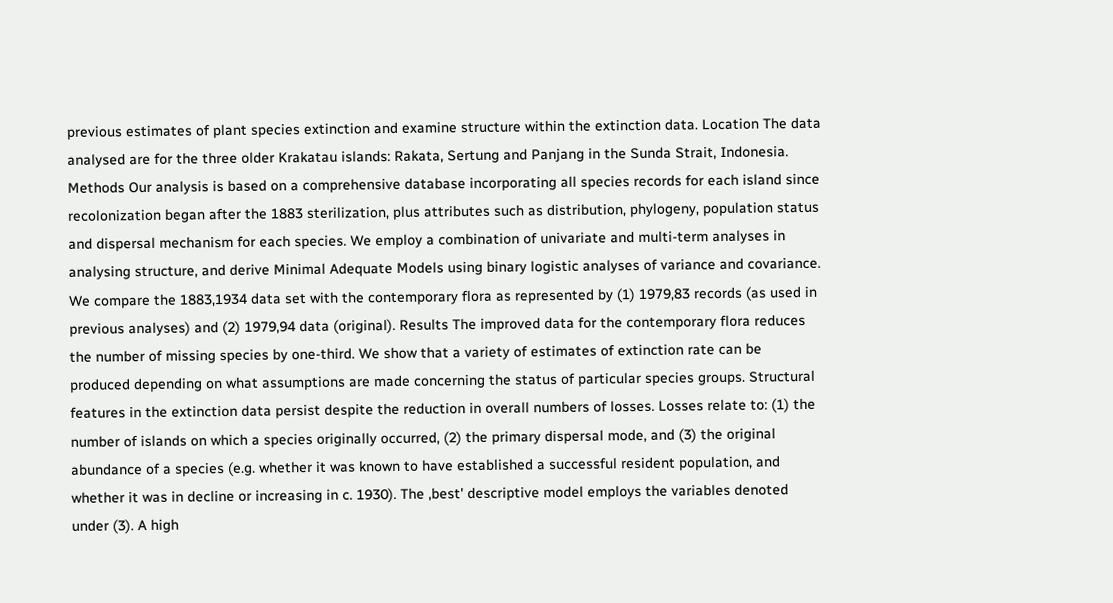previous estimates of plant species extinction and examine structure within the extinction data. Location The data analysed are for the three older Krakatau islands: Rakata, Sertung and Panjang in the Sunda Strait, Indonesia. Methods Our analysis is based on a comprehensive database incorporating all species records for each island since recolonization began after the 1883 sterilization, plus attributes such as distribution, phylogeny, population status and dispersal mechanism for each species. We employ a combination of univariate and multi-term analyses in analysing structure, and derive Minimal Adequate Models using binary logistic analyses of variance and covariance. We compare the 1883,1934 data set with the contemporary flora as represented by (1) 1979,83 records (as used in previous analyses) and (2) 1979,94 data (original). Results The improved data for the contemporary flora reduces the number of missing species by one-third. We show that a variety of estimates of extinction rate can be produced depending on what assumptions are made concerning the status of particular species groups. Structural features in the extinction data persist despite the reduction in overall numbers of losses. Losses relate to: (1) the number of islands on which a species originally occurred, (2) the primary dispersal mode, and (3) the original abundance of a species (e.g. whether it was known to have established a successful resident population, and whether it was in decline or increasing in c. 1930). The ,best' descriptive model employs the variables denoted under (3). A high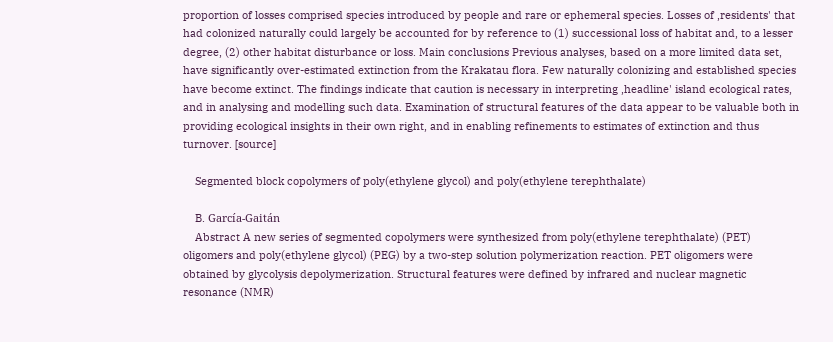proportion of losses comprised species introduced by people and rare or ephemeral species. Losses of ,residents' that had colonized naturally could largely be accounted for by reference to (1) successional loss of habitat and, to a lesser degree, (2) other habitat disturbance or loss. Main conclusions Previous analyses, based on a more limited data set, have significantly over-estimated extinction from the Krakatau flora. Few naturally colonizing and established species have become extinct. The findings indicate that caution is necessary in interpreting ,headline' island ecological rates, and in analysing and modelling such data. Examination of structural features of the data appear to be valuable both in providing ecological insights in their own right, and in enabling refinements to estimates of extinction and thus turnover. [source]

    Segmented block copolymers of poly(ethylene glycol) and poly(ethylene terephthalate)

    B. García-Gaitán
    Abstract A new series of segmented copolymers were synthesized from poly(ethylene terephthalate) (PET) oligomers and poly(ethylene glycol) (PEG) by a two-step solution polymerization reaction. PET oligomers were obtained by glycolysis depolymerization. Structural features were defined by infrared and nuclear magnetic resonance (NMR)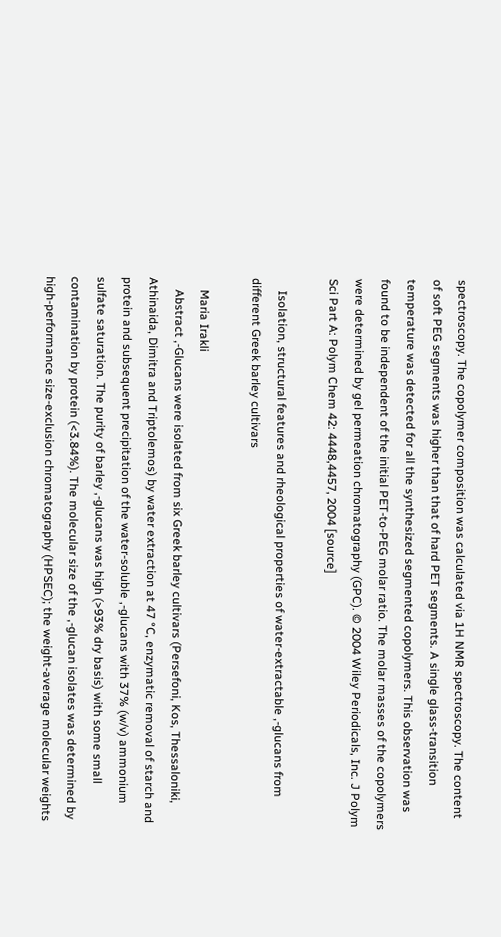spectroscopy. The copolymer composition was calculated via 1H NMR spectroscopy. The content of soft PEG segments was higher than that of hard PET segments. A single glass-transition temperature was detected for all the synthesized segmented copolymers. This observation was found to be independent of the initial PET-to-PEG molar ratio. The molar masses of the copolymers were determined by gel permeation chromatography (GPC). © 2004 Wiley Periodicals, Inc. J Polym Sci Part A: Polym Chem 42: 4448,4457, 2004 [source]

    Isolation, structural features and rheological properties of water-extractable ,-glucans from different Greek barley cultivars

    Maria Irakli
    Abstract ,-Glucans were isolated from six Greek barley cultivars (Persefoni, Kos, Thessaloniki, Athinaida, Dimitra and Triptolemos) by water extraction at 47 °C, enzymatic removal of starch and protein and subsequent precipitation of the water-soluble ,-glucans with 37% (w/v) ammonium sulfate saturation. The purity of barley ,-glucans was high (>93% dry basis) with some small contamination by protein (<3.84%). The molecular size of the ,-glucan isolates was determined by high-performance size-exclusion chromatography (HPSEC); the weight-average molecular weights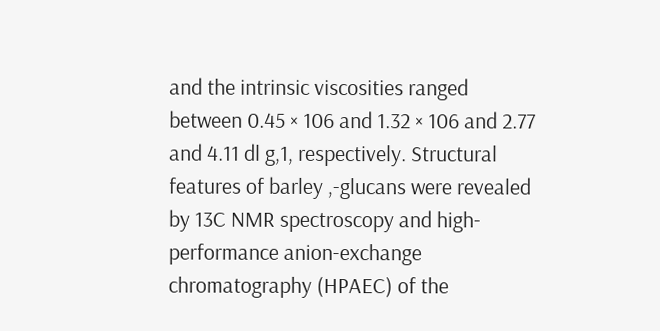and the intrinsic viscosities ranged between 0.45 × 106 and 1.32 × 106 and 2.77 and 4.11 dl g,1, respectively. Structural features of barley ,-glucans were revealed by 13C NMR spectroscopy and high-performance anion-exchange chromatography (HPAEC) of the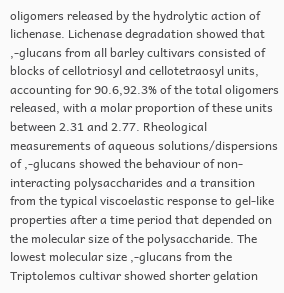oligomers released by the hydrolytic action of lichenase. Lichenase degradation showed that ,-glucans from all barley cultivars consisted of blocks of cellotriosyl and cellotetraosyl units, accounting for 90.6,92.3% of the total oligomers released, with a molar proportion of these units between 2.31 and 2.77. Rheological measurements of aqueous solutions/dispersions of ,-glucans showed the behaviour of non-interacting polysaccharides and a transition from the typical viscoelastic response to gel-like properties after a time period that depended on the molecular size of the polysaccharide. The lowest molecular size ,-glucans from the Triptolemos cultivar showed shorter gelation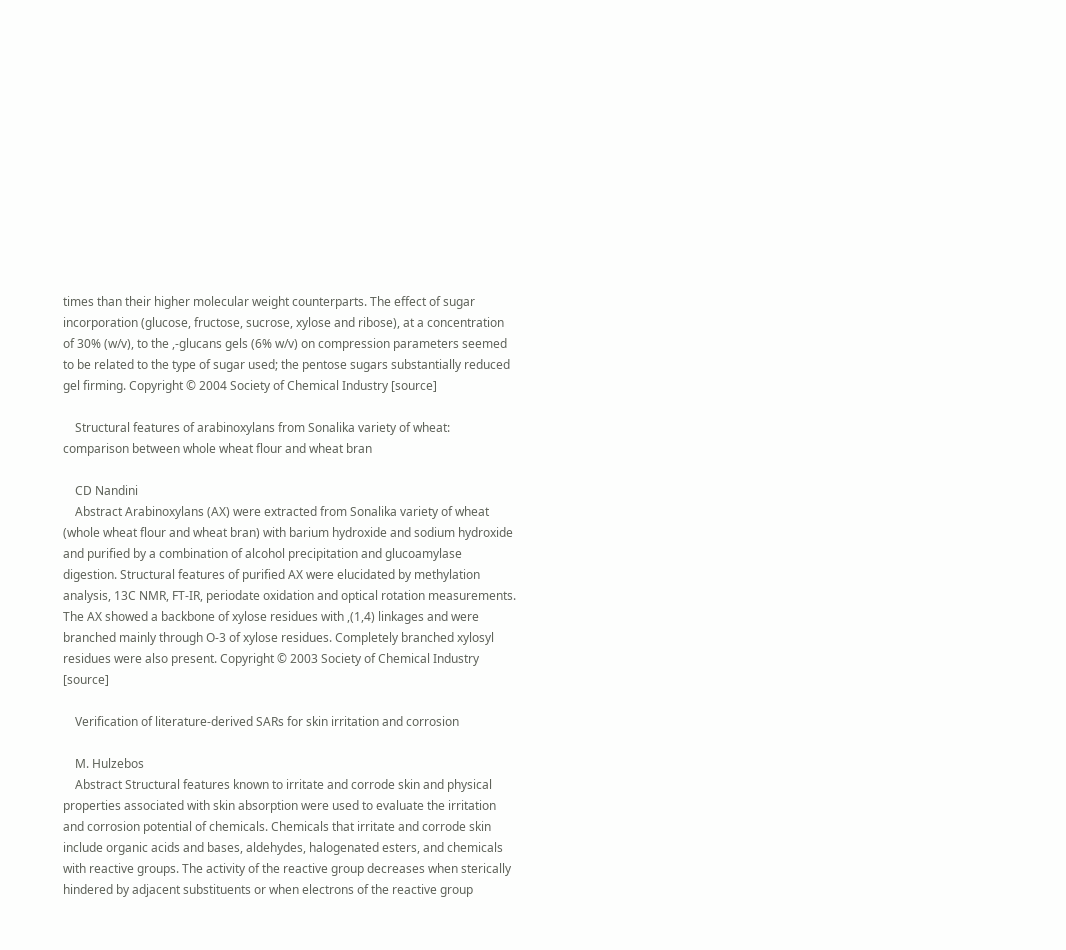times than their higher molecular weight counterparts. The effect of sugar incorporation (glucose, fructose, sucrose, xylose and ribose), at a concentration of 30% (w/v), to the ,-glucans gels (6% w/v) on compression parameters seemed to be related to the type of sugar used; the pentose sugars substantially reduced gel firming. Copyright © 2004 Society of Chemical Industry [source]

    Structural features of arabinoxylans from Sonalika variety of wheat: comparison between whole wheat flour and wheat bran

    CD Nandini
    Abstract Arabinoxylans (AX) were extracted from Sonalika variety of wheat (whole wheat flour and wheat bran) with barium hydroxide and sodium hydroxide and purified by a combination of alcohol precipitation and glucoamylase digestion. Structural features of purified AX were elucidated by methylation analysis, 13C NMR, FT-IR, periodate oxidation and optical rotation measurements. The AX showed a backbone of xylose residues with ,(1,4) linkages and were branched mainly through O-3 of xylose residues. Completely branched xylosyl residues were also present. Copyright © 2003 Society of Chemical Industry [source]

    Verification of literature-derived SARs for skin irritation and corrosion

    M. Hulzebos
    Abstract Structural features known to irritate and corrode skin and physical properties associated with skin absorption were used to evaluate the irritation and corrosion potential of chemicals. Chemicals that irritate and corrode skin include organic acids and bases, aldehydes, halogenated esters, and chemicals with reactive groups. The activity of the reactive group decreases when sterically hindered by adjacent substituents or when electrons of the reactive group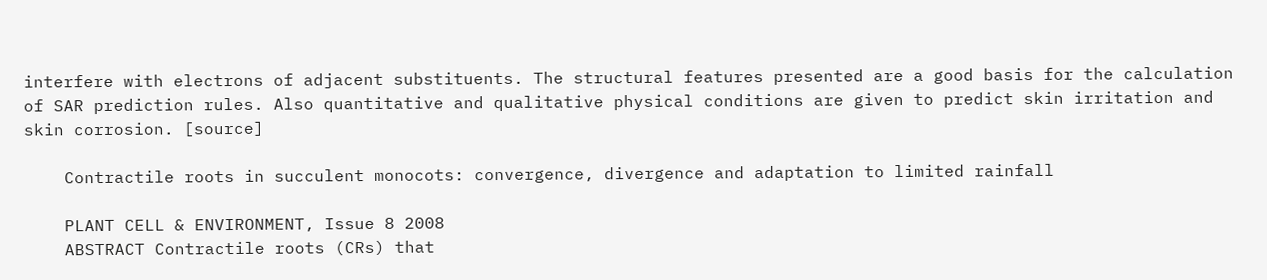interfere with electrons of adjacent substituents. The structural features presented are a good basis for the calculation of SAR prediction rules. Also quantitative and qualitative physical conditions are given to predict skin irritation and skin corrosion. [source]

    Contractile roots in succulent monocots: convergence, divergence and adaptation to limited rainfall

    PLANT CELL & ENVIRONMENT, Issue 8 2008
    ABSTRACT Contractile roots (CRs) that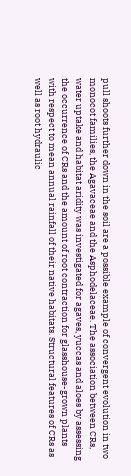pull shoots further down in the soil are a possible example of convergent evolution in two monocot families, the Agavaceae and the Asphodelaceae. The association between CRs, water uptake and habitat aridity was investigated for agaves, yuccas and aloes by assessing the occurrence of CRs and the amount of root contraction for glasshouse-grown plants with respect to mean annual rainfall of their native habitats. Structural features of CRs as well as root hydraulic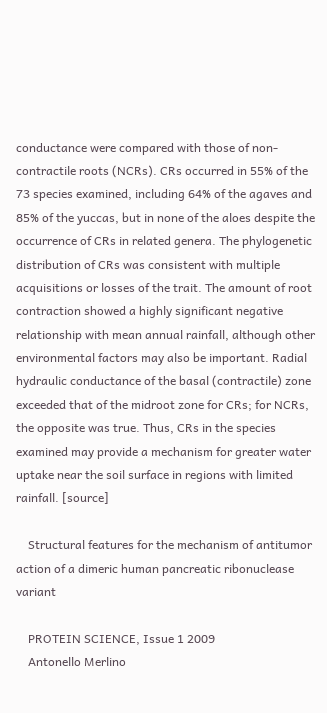conductance were compared with those of non-contractile roots (NCRs). CRs occurred in 55% of the 73 species examined, including 64% of the agaves and 85% of the yuccas, but in none of the aloes despite the occurrence of CRs in related genera. The phylogenetic distribution of CRs was consistent with multiple acquisitions or losses of the trait. The amount of root contraction showed a highly significant negative relationship with mean annual rainfall, although other environmental factors may also be important. Radial hydraulic conductance of the basal (contractile) zone exceeded that of the midroot zone for CRs; for NCRs, the opposite was true. Thus, CRs in the species examined may provide a mechanism for greater water uptake near the soil surface in regions with limited rainfall. [source]

    Structural features for the mechanism of antitumor action of a dimeric human pancreatic ribonuclease variant

    PROTEIN SCIENCE, Issue 1 2009
    Antonello Merlino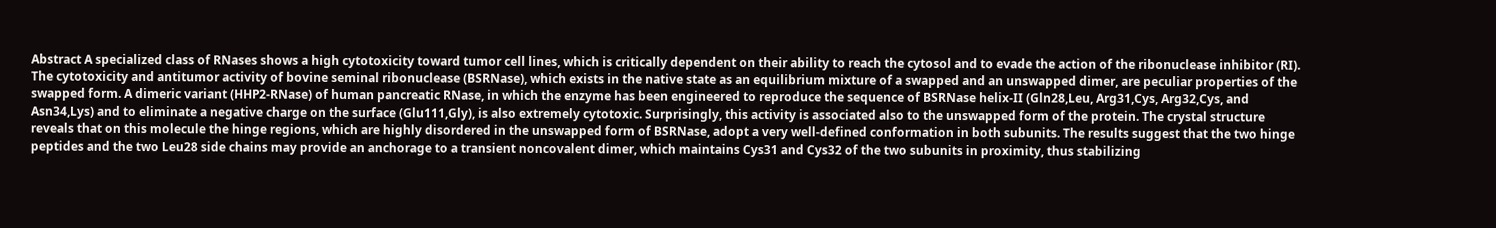Abstract A specialized class of RNases shows a high cytotoxicity toward tumor cell lines, which is critically dependent on their ability to reach the cytosol and to evade the action of the ribonuclease inhibitor (RI). The cytotoxicity and antitumor activity of bovine seminal ribonuclease (BSRNase), which exists in the native state as an equilibrium mixture of a swapped and an unswapped dimer, are peculiar properties of the swapped form. A dimeric variant (HHP2-RNase) of human pancreatic RNase, in which the enzyme has been engineered to reproduce the sequence of BSRNase helix-II (Gln28,Leu, Arg31,Cys, Arg32,Cys, and Asn34,Lys) and to eliminate a negative charge on the surface (Glu111,Gly), is also extremely cytotoxic. Surprisingly, this activity is associated also to the unswapped form of the protein. The crystal structure reveals that on this molecule the hinge regions, which are highly disordered in the unswapped form of BSRNase, adopt a very well-defined conformation in both subunits. The results suggest that the two hinge peptides and the two Leu28 side chains may provide an anchorage to a transient noncovalent dimer, which maintains Cys31 and Cys32 of the two subunits in proximity, thus stabilizing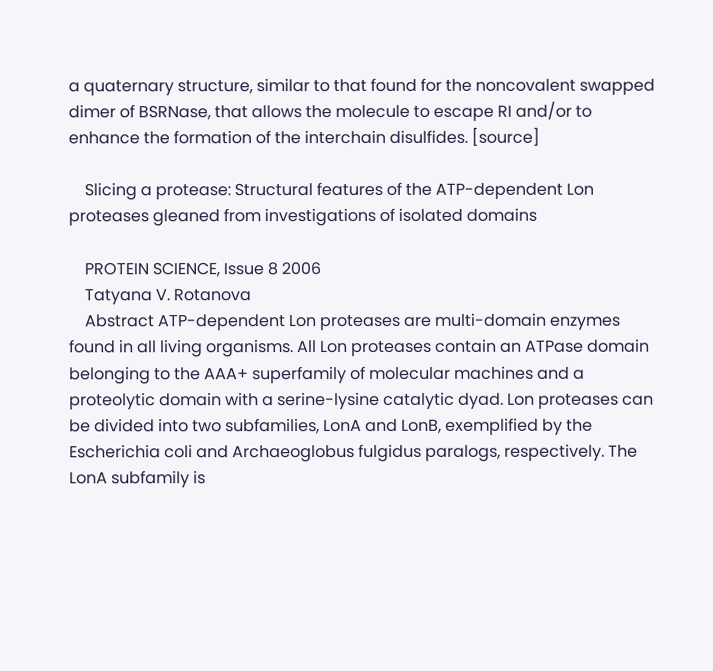a quaternary structure, similar to that found for the noncovalent swapped dimer of BSRNase, that allows the molecule to escape RI and/or to enhance the formation of the interchain disulfides. [source]

    Slicing a protease: Structural features of the ATP-dependent Lon proteases gleaned from investigations of isolated domains

    PROTEIN SCIENCE, Issue 8 2006
    Tatyana V. Rotanova
    Abstract ATP-dependent Lon proteases are multi-domain enzymes found in all living organisms. All Lon proteases contain an ATPase domain belonging to the AAA+ superfamily of molecular machines and a proteolytic domain with a serine-lysine catalytic dyad. Lon proteases can be divided into two subfamilies, LonA and LonB, exemplified by the Escherichia coli and Archaeoglobus fulgidus paralogs, respectively. The LonA subfamily is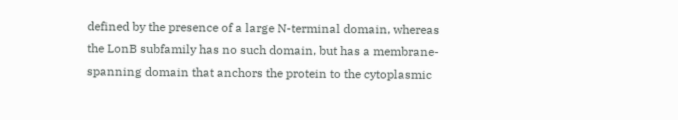defined by the presence of a large N-terminal domain, whereas the LonB subfamily has no such domain, but has a membrane-spanning domain that anchors the protein to the cytoplasmic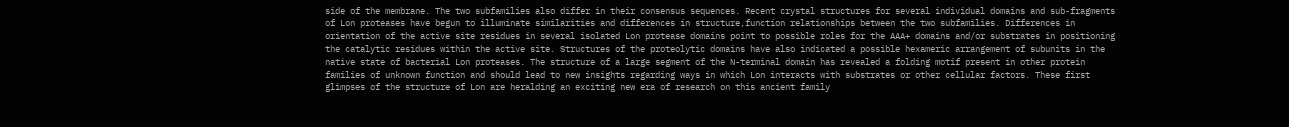side of the membrane. The two subfamilies also differ in their consensus sequences. Recent crystal structures for several individual domains and sub-fragments of Lon proteases have begun to illuminate similarities and differences in structure,function relationships between the two subfamilies. Differences in orientation of the active site residues in several isolated Lon protease domains point to possible roles for the AAA+ domains and/or substrates in positioning the catalytic residues within the active site. Structures of the proteolytic domains have also indicated a possible hexameric arrangement of subunits in the native state of bacterial Lon proteases. The structure of a large segment of the N-terminal domain has revealed a folding motif present in other protein families of unknown function and should lead to new insights regarding ways in which Lon interacts with substrates or other cellular factors. These first glimpses of the structure of Lon are heralding an exciting new era of research on this ancient family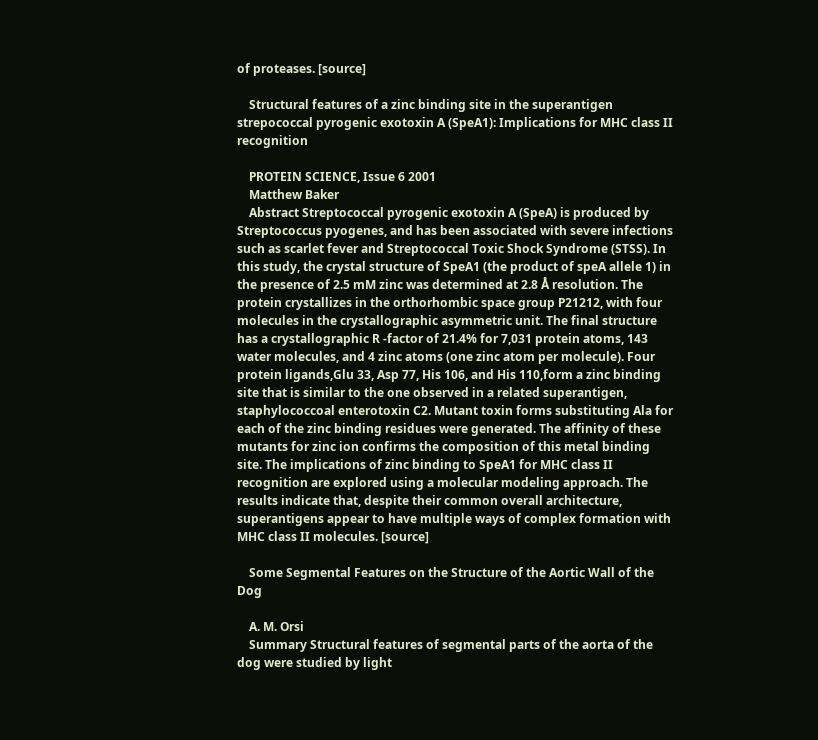of proteases. [source]

    Structural features of a zinc binding site in the superantigen strepococcal pyrogenic exotoxin A (SpeA1): Implications for MHC class II recognition

    PROTEIN SCIENCE, Issue 6 2001
    Matthew Baker
    Abstract Streptococcal pyrogenic exotoxin A (SpeA) is produced by Streptococcus pyogenes, and has been associated with severe infections such as scarlet fever and Streptococcal Toxic Shock Syndrome (STSS). In this study, the crystal structure of SpeA1 (the product of speA allele 1) in the presence of 2.5 mM zinc was determined at 2.8 Å resolution. The protein crystallizes in the orthorhombic space group P21212, with four molecules in the crystallographic asymmetric unit. The final structure has a crystallographic R -factor of 21.4% for 7,031 protein atoms, 143 water molecules, and 4 zinc atoms (one zinc atom per molecule). Four protein ligands,Glu 33, Asp 77, His 106, and His 110,form a zinc binding site that is similar to the one observed in a related superantigen, staphylococcoal enterotoxin C2. Mutant toxin forms substituting Ala for each of the zinc binding residues were generated. The affinity of these mutants for zinc ion confirms the composition of this metal binding site. The implications of zinc binding to SpeA1 for MHC class II recognition are explored using a molecular modeling approach. The results indicate that, despite their common overall architecture, superantigens appear to have multiple ways of complex formation with MHC class II molecules. [source]

    Some Segmental Features on the Structure of the Aortic Wall of the Dog

    A. M. Orsi
    Summary Structural features of segmental parts of the aorta of the dog were studied by light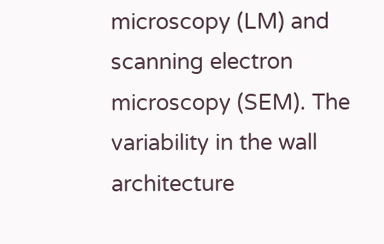microscopy (LM) and scanning electron microscopy (SEM). The variability in the wall architecture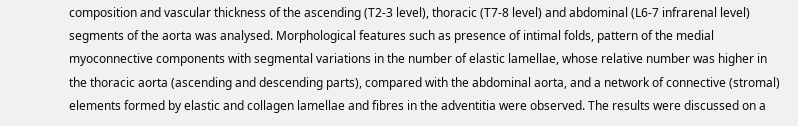composition and vascular thickness of the ascending (T2-3 level), thoracic (T7-8 level) and abdominal (L6-7 infrarenal level) segments of the aorta was analysed. Morphological features such as presence of intimal folds, pattern of the medial myoconnective components with segmental variations in the number of elastic lamellae, whose relative number was higher in the thoracic aorta (ascending and descending parts), compared with the abdominal aorta, and a network of connective (stromal) elements formed by elastic and collagen lamellae and fibres in the adventitia were observed. The results were discussed on a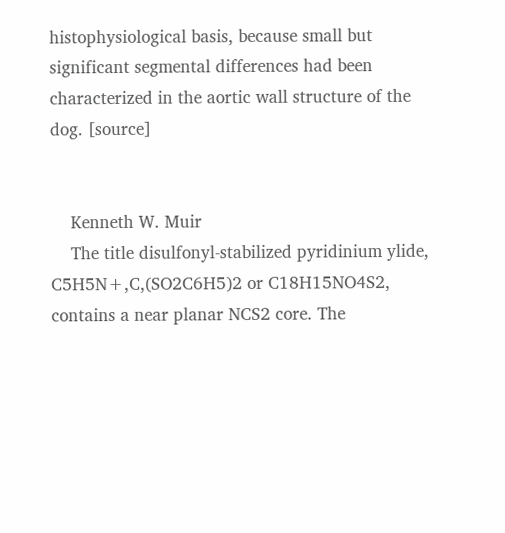histophysiological basis, because small but significant segmental differences had been characterized in the aortic wall structure of the dog. [source]


    Kenneth W. Muir
    The title disulfonyl-stabilized pyridinium ylide, C5H5N+,C,(SO2C6H5)2 or C18H15NO4S2, contains a near planar NCS2 core. The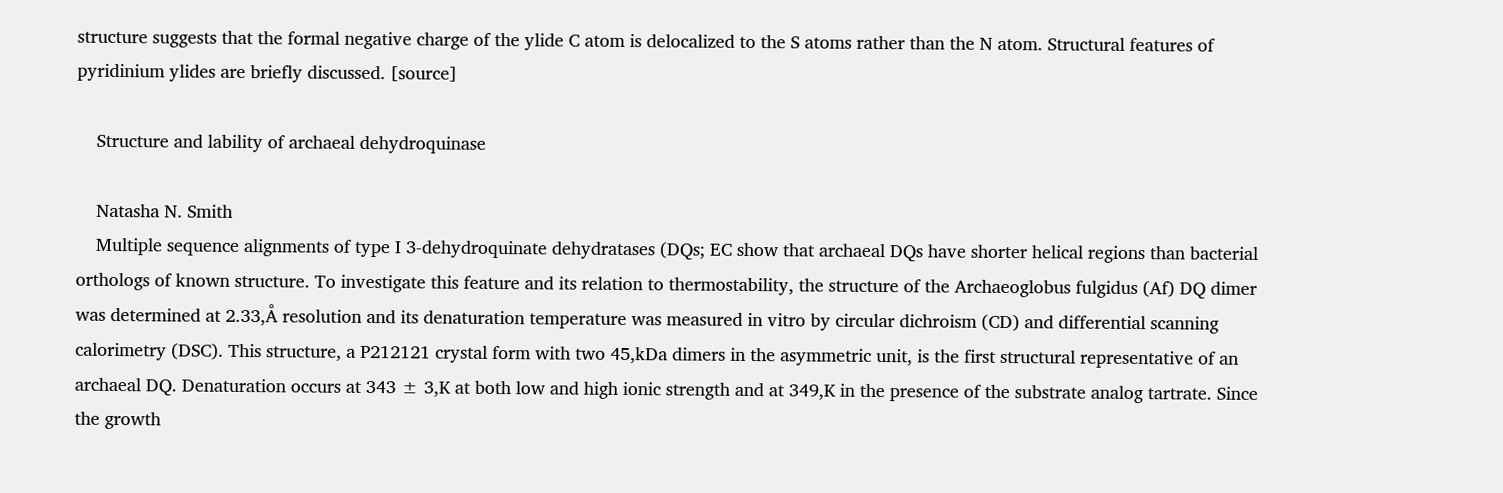structure suggests that the formal negative charge of the ylide C atom is delocalized to the S atoms rather than the N atom. Structural features of pyridinium ylides are briefly discussed. [source]

    Structure and lability of archaeal dehydroquinase

    Natasha N. Smith
    Multiple sequence alignments of type I 3-dehydroquinate dehydratases (DQs; EC show that archaeal DQs have shorter helical regions than bacterial orthologs of known structure. To investigate this feature and its relation to thermostability, the structure of the Archaeoglobus fulgidus (Af) DQ dimer was determined at 2.33,Å resolution and its denaturation temperature was measured in vitro by circular dichroism (CD) and differential scanning calorimetry (DSC). This structure, a P212121 crystal form with two 45,kDa dimers in the asymmetric unit, is the first structural representative of an archaeal DQ. Denaturation occurs at 343 ± 3,K at both low and high ionic strength and at 349,K in the presence of the substrate analog tartrate. Since the growth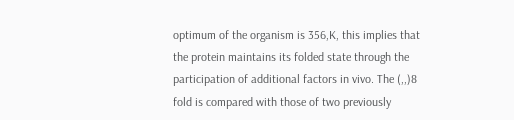optimum of the organism is 356,K, this implies that the protein maintains its folded state through the participation of additional factors in vivo. The (,,)8 fold is compared with those of two previously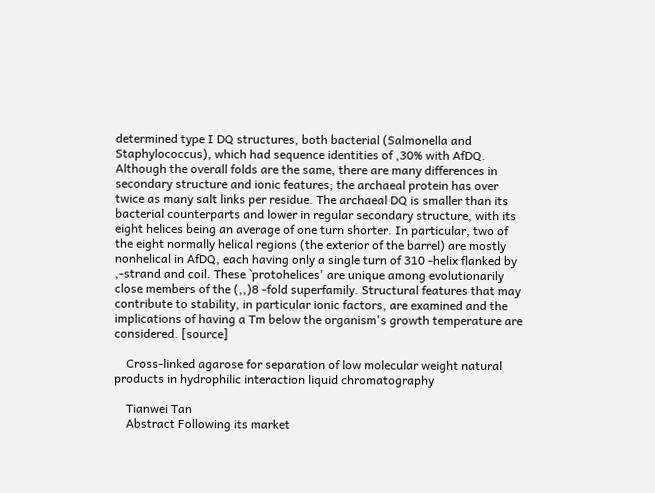determined type I DQ structures, both bacterial (Salmonella and Staphylococcus), which had sequence identities of ,30% with AfDQ. Although the overall folds are the same, there are many differences in secondary structure and ionic features; the archaeal protein has over twice as many salt links per residue. The archaeal DQ is smaller than its bacterial counterparts and lower in regular secondary structure, with its eight helices being an average of one turn shorter. In particular, two of the eight normally helical regions (the exterior of the barrel) are mostly nonhelical in AfDQ, each having only a single turn of 310 -helix flanked by ,-strand and coil. These `protohelices' are unique among evolutionarily close members of the (,,)8 -fold superfamily. Structural features that may contribute to stability, in particular ionic factors, are examined and the implications of having a Tm below the organism's growth temperature are considered. [source]

    Cross-linked agarose for separation of low molecular weight natural products in hydrophilic interaction liquid chromatography

    Tianwei Tan
    Abstract Following its market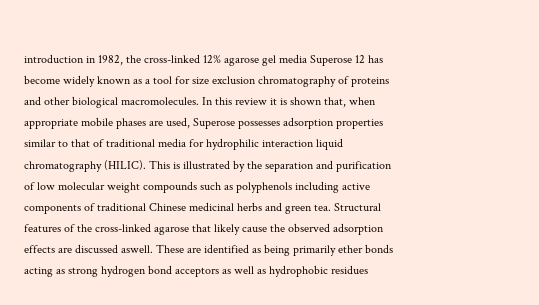introduction in 1982, the cross-linked 12% agarose gel media Superose 12 has become widely known as a tool for size exclusion chromatography of proteins and other biological macromolecules. In this review it is shown that, when appropriate mobile phases are used, Superose possesses adsorption properties similar to that of traditional media for hydrophilic interaction liquid chromatography (HILIC). This is illustrated by the separation and purification of low molecular weight compounds such as polyphenols including active components of traditional Chinese medicinal herbs and green tea. Structural features of the cross-linked agarose that likely cause the observed adsorption effects are discussed aswell. These are identified as being primarily ether bonds acting as strong hydrogen bond acceptors as well as hydrophobic residues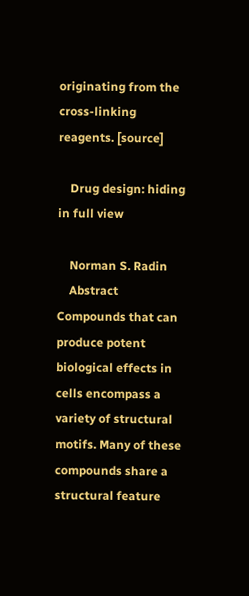originating from the cross-linking reagents. [source]

    Drug design: hiding in full view

    Norman S. Radin
    Abstract Compounds that can produce potent biological effects in cells encompass a variety of structural motifs. Many of these compounds share a structural feature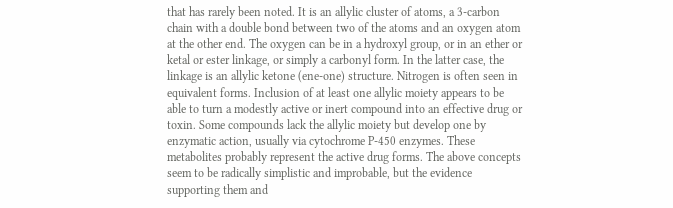that has rarely been noted. It is an allylic cluster of atoms, a 3-carbon chain with a double bond between two of the atoms and an oxygen atom at the other end. The oxygen can be in a hydroxyl group, or in an ether or ketal or ester linkage, or simply a carbonyl form. In the latter case, the linkage is an allylic ketone (ene-one) structure. Nitrogen is often seen in equivalent forms. Inclusion of at least one allylic moiety appears to be able to turn a modestly active or inert compound into an effective drug or toxin. Some compounds lack the allylic moiety but develop one by enzymatic action, usually via cytochrome P-450 enzymes. These metabolites probably represent the active drug forms. The above concepts seem to be radically simplistic and improbable, but the evidence supporting them and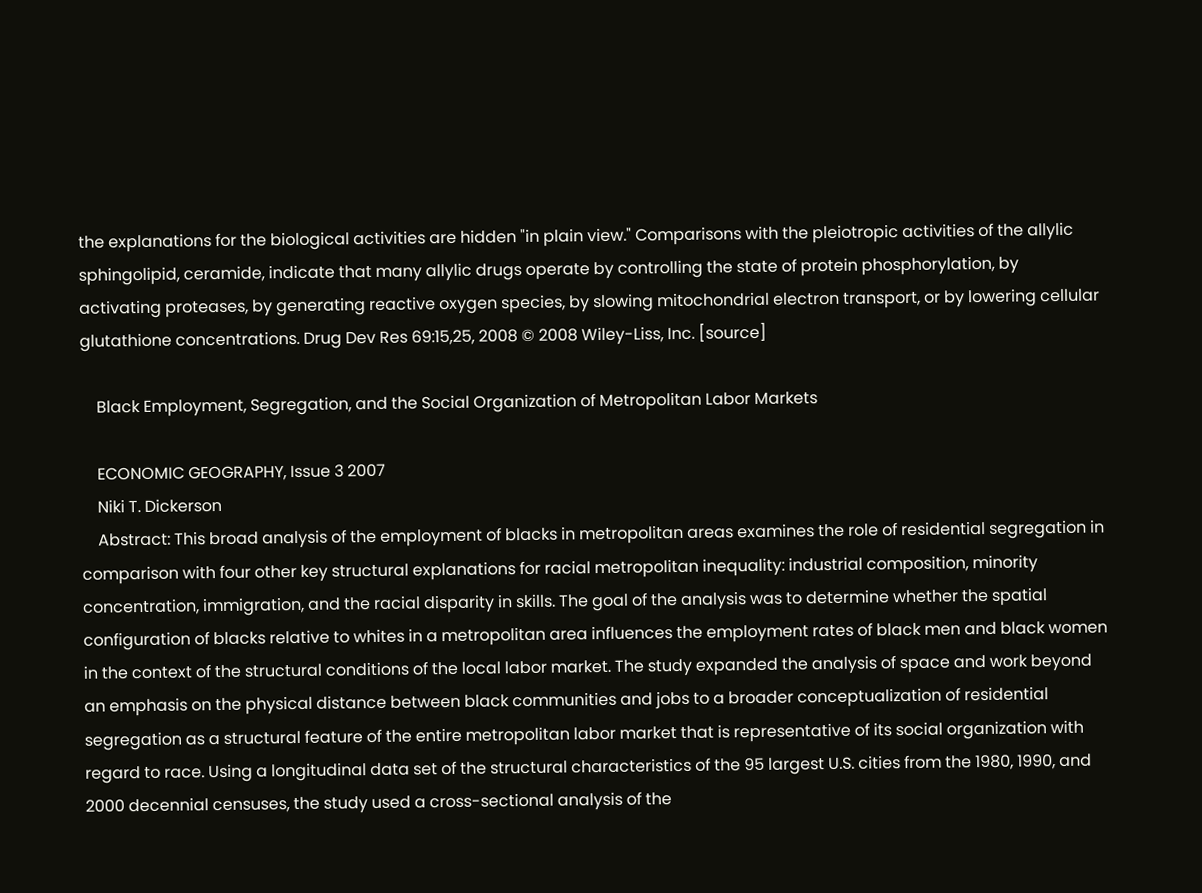the explanations for the biological activities are hidden "in plain view." Comparisons with the pleiotropic activities of the allylic sphingolipid, ceramide, indicate that many allylic drugs operate by controlling the state of protein phosphorylation, by activating proteases, by generating reactive oxygen species, by slowing mitochondrial electron transport, or by lowering cellular glutathione concentrations. Drug Dev Res 69:15,25, 2008 © 2008 Wiley-Liss, Inc. [source]

    Black Employment, Segregation, and the Social Organization of Metropolitan Labor Markets

    ECONOMIC GEOGRAPHY, Issue 3 2007
    Niki T. Dickerson
    Abstract: This broad analysis of the employment of blacks in metropolitan areas examines the role of residential segregation in comparison with four other key structural explanations for racial metropolitan inequality: industrial composition, minority concentration, immigration, and the racial disparity in skills. The goal of the analysis was to determine whether the spatial configuration of blacks relative to whites in a metropolitan area influences the employment rates of black men and black women in the context of the structural conditions of the local labor market. The study expanded the analysis of space and work beyond an emphasis on the physical distance between black communities and jobs to a broader conceptualization of residential segregation as a structural feature of the entire metropolitan labor market that is representative of its social organization with regard to race. Using a longitudinal data set of the structural characteristics of the 95 largest U.S. cities from the 1980, 1990, and 2000 decennial censuses, the study used a cross-sectional analysis of the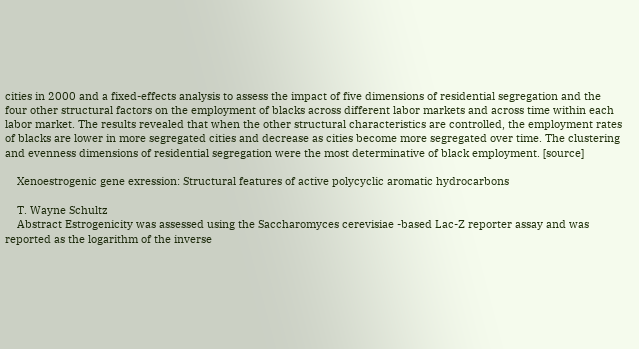cities in 2000 and a fixed-effects analysis to assess the impact of five dimensions of residential segregation and the four other structural factors on the employment of blacks across different labor markets and across time within each labor market. The results revealed that when the other structural characteristics are controlled, the employment rates of blacks are lower in more segregated cities and decrease as cities become more segregated over time. The clustering and evenness dimensions of residential segregation were the most determinative of black employment. [source]

    Xenoestrogenic gene exression: Structural features of active polycyclic aromatic hydrocarbons

    T. Wayne Schultz
    Abstract Estrogenicity was assessed using the Saccharomyces cerevisiae -based Lac-Z reporter assay and was reported as the logarithm of the inverse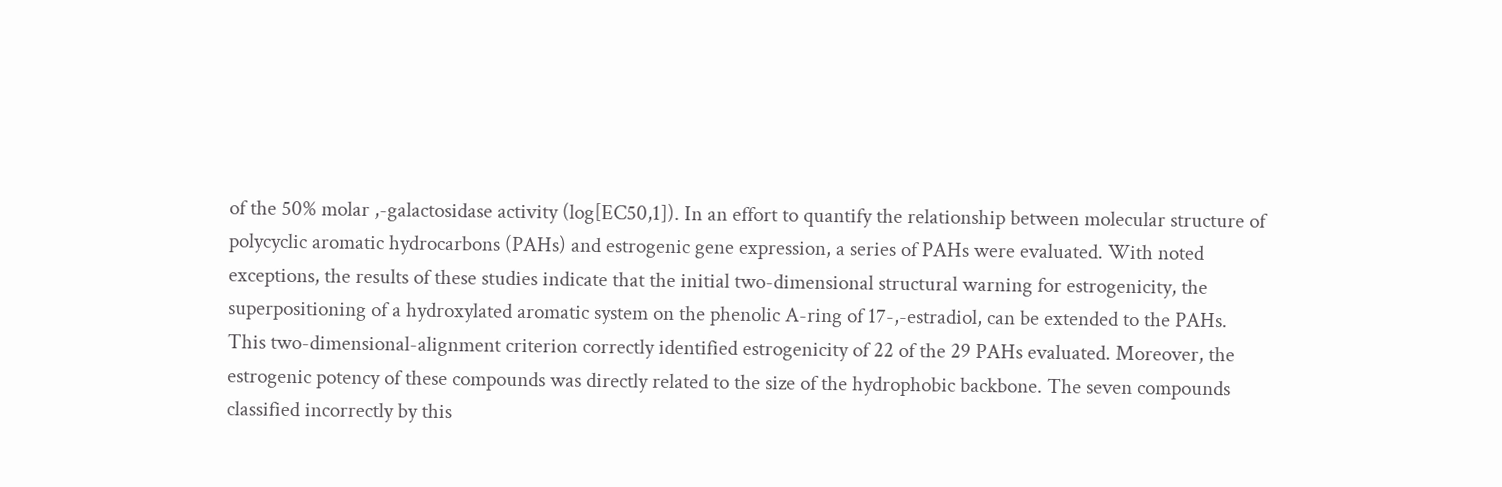of the 50% molar ,-galactosidase activity (log[EC50,1]). In an effort to quantify the relationship between molecular structure of polycyclic aromatic hydrocarbons (PAHs) and estrogenic gene expression, a series of PAHs were evaluated. With noted exceptions, the results of these studies indicate that the initial two-dimensional structural warning for estrogenicity, the superpositioning of a hydroxylated aromatic system on the phenolic A-ring of 17-,-estradiol, can be extended to the PAHs. This two-dimensional-alignment criterion correctly identified estrogenicity of 22 of the 29 PAHs evaluated. Moreover, the estrogenic potency of these compounds was directly related to the size of the hydrophobic backbone. The seven compounds classified incorrectly by this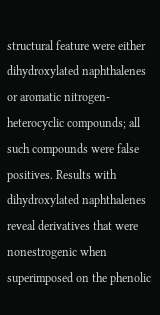structural feature were either dihydroxylated naphthalenes or aromatic nitrogen-heterocyclic compounds; all such compounds were false positives. Results with dihydroxylated naphthalenes reveal derivatives that were nonestrogenic when superimposed on the phenolic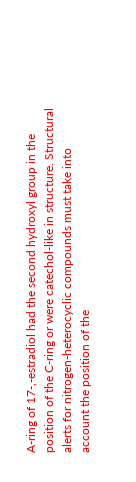A-ring of 17-,-estradiol had the second hydroxyl group in the position of the C-ring or were catechol-like in structure. Structural alerts for nitrogen-heterocyclic compounds must take into account the position of the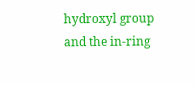hydroxyl group and the in-ring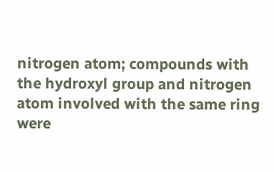nitrogen atom; compounds with the hydroxyl group and nitrogen atom involved with the same ring were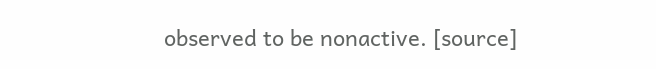observed to be nonactive. [source]